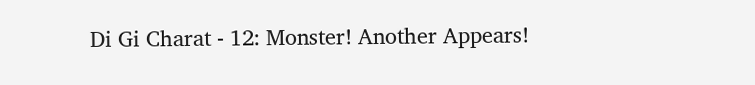Di Gi Charat - 12: Monster! Another Appears!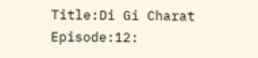Title:Di Gi Charat
Episode:12: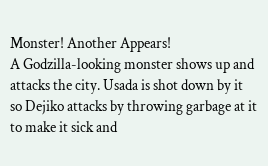Monster! Another Appears!
A Godzilla-looking monster shows up and attacks the city. Usada is shot down by it so Dejiko attacks by throwing garbage at it to make it sick and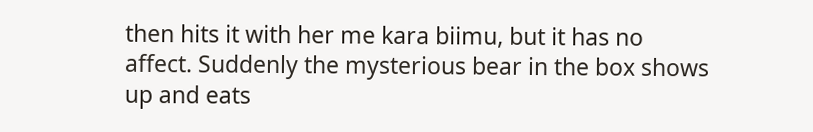then hits it with her me kara biimu, but it has no affect. Suddenly the mysterious bear in the box shows up and eats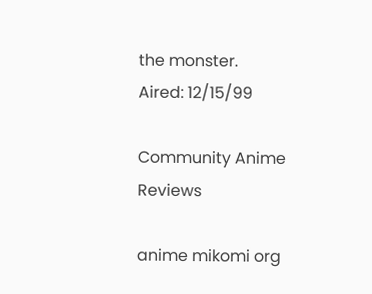the monster.
Aired: 12/15/99

Community Anime Reviews

anime mikomi org